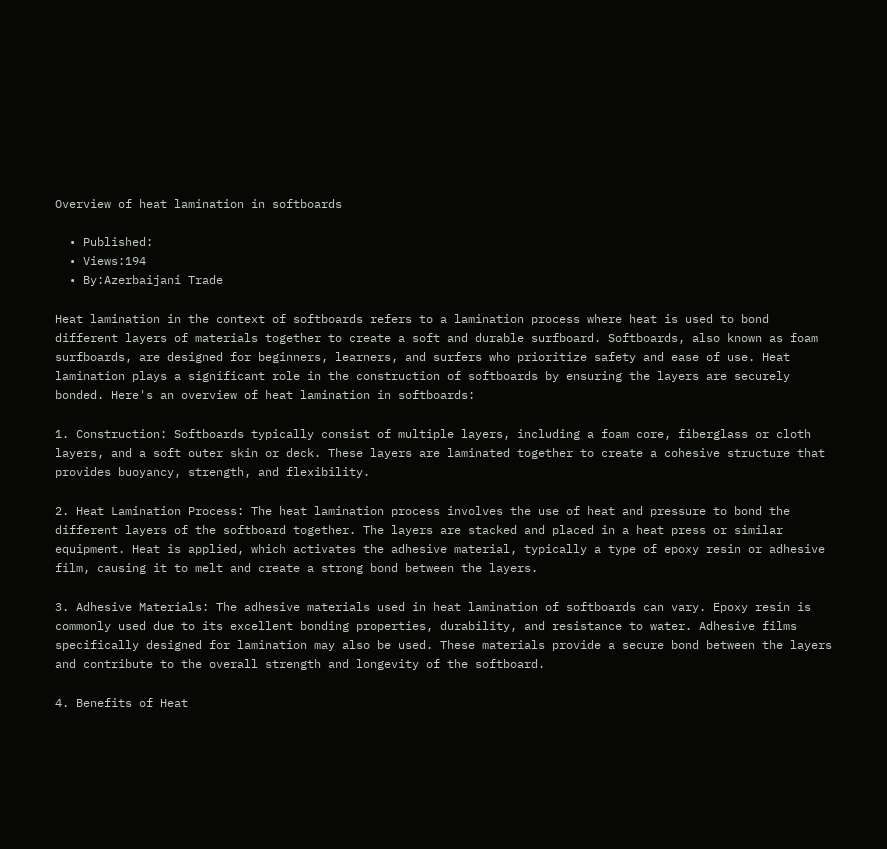Overview of heat lamination in softboards

  • Published:
  • Views:194
  • By:Azerbaijani Trade

Heat lamination in the context of softboards refers to a lamination process where heat is used to bond different layers of materials together to create a soft and durable surfboard. Softboards, also known as foam surfboards, are designed for beginners, learners, and surfers who prioritize safety and ease of use. Heat lamination plays a significant role in the construction of softboards by ensuring the layers are securely bonded. Here's an overview of heat lamination in softboards:

1. Construction: Softboards typically consist of multiple layers, including a foam core, fiberglass or cloth layers, and a soft outer skin or deck. These layers are laminated together to create a cohesive structure that provides buoyancy, strength, and flexibility.

2. Heat Lamination Process: The heat lamination process involves the use of heat and pressure to bond the different layers of the softboard together. The layers are stacked and placed in a heat press or similar equipment. Heat is applied, which activates the adhesive material, typically a type of epoxy resin or adhesive film, causing it to melt and create a strong bond between the layers.

3. Adhesive Materials: The adhesive materials used in heat lamination of softboards can vary. Epoxy resin is commonly used due to its excellent bonding properties, durability, and resistance to water. Adhesive films specifically designed for lamination may also be used. These materials provide a secure bond between the layers and contribute to the overall strength and longevity of the softboard.

4. Benefits of Heat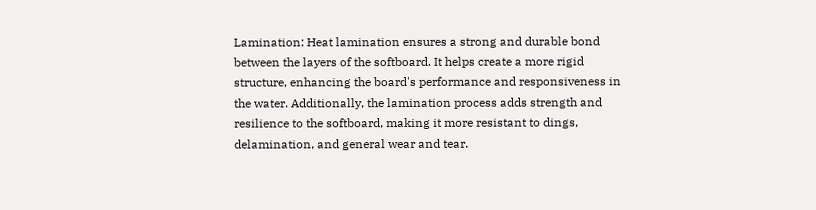Lamination: Heat lamination ensures a strong and durable bond between the layers of the softboard. It helps create a more rigid structure, enhancing the board's performance and responsiveness in the water. Additionally, the lamination process adds strength and resilience to the softboard, making it more resistant to dings, delamination, and general wear and tear.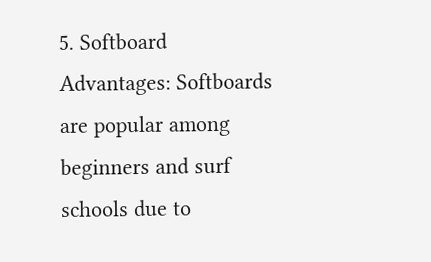5. Softboard Advantages: Softboards are popular among beginners and surf schools due to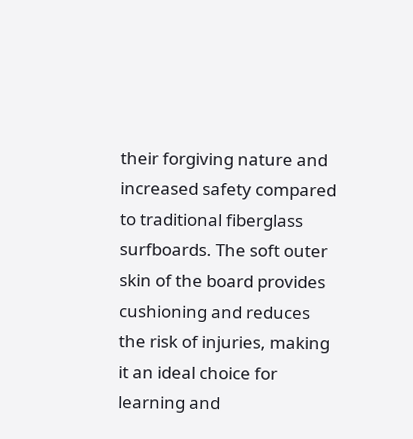their forgiving nature and increased safety compared to traditional fiberglass surfboards. The soft outer skin of the board provides cushioning and reduces the risk of injuries, making it an ideal choice for learning and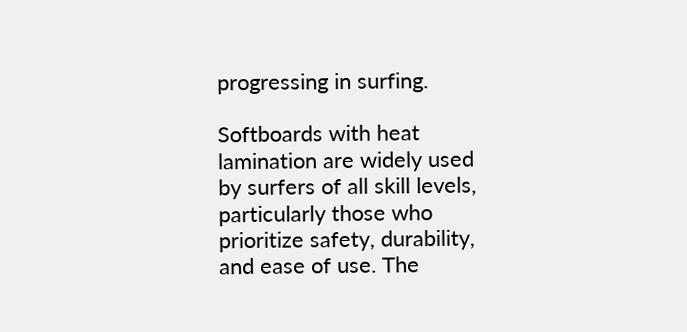progressing in surfing.

Softboards with heat lamination are widely used by surfers of all skill levels, particularly those who prioritize safety, durability, and ease of use. The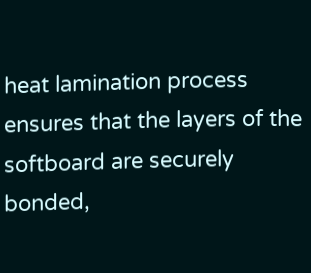heat lamination process ensures that the layers of the softboard are securely bonded,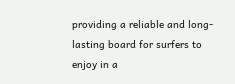providing a reliable and long-lasting board for surfers to enjoy in a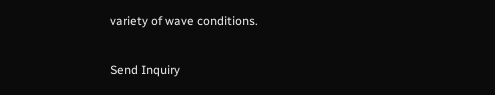variety of wave conditions.

Send Inquiry